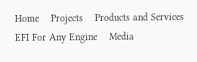Home    Projects    Products and Services    EFI For Any Engine    Media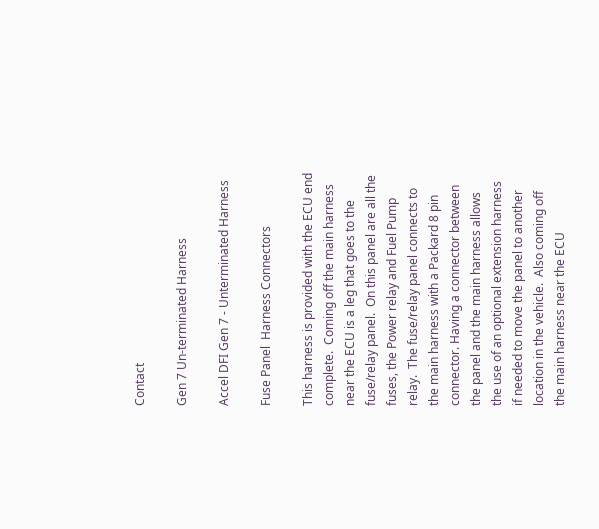Contact

Gen 7 Un-terminated Harness

Accel DFI Gen 7 - Unterminated Harness

Fuse Panel  Harness Connectors

This harness is provided with the ECU end complete.  Coming off the main harness near the ECU is a leg that goes to the fuse/relay panel.  On this panel are all the fuses, the Power relay and Fuel Pump relay.  The fuse/relay panel connects to the main harness with a Packard 8 pin connector. Having a connector between the panel and the main harness allows the use of an optional extension harness if needed to move the panel to another location in the vehicle.  Also coming off the main harness near the ECU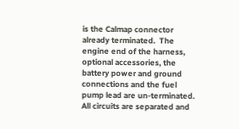is the Calmap connector already terminated.  The engine end of the harness, optional accessories, the battery power and ground connections and the fuel pump lead are un-terminated. All circuits are separated and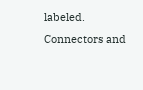labeled. Connectors and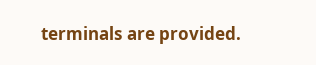terminals are provided.